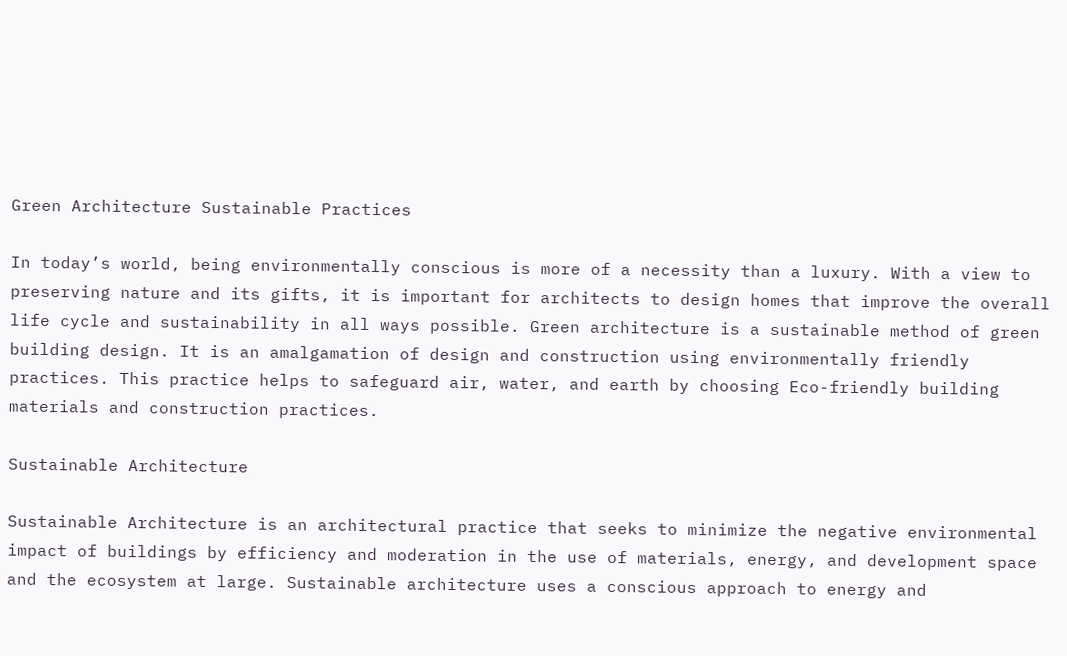Green Architecture Sustainable Practices

In today’s world, being environmentally conscious is more of a necessity than a luxury. With a view to preserving nature and its gifts, it is important for architects to design homes that improve the overall life cycle and sustainability in all ways possible. Green architecture is a sustainable method of green building design. It is an amalgamation of design and construction using environmentally friendly practices. This practice helps to safeguard air, water, and earth by choosing Eco-friendly building materials and construction practices.

Sustainable Architecture

Sustainable Architecture is an architectural practice that seeks to minimize the negative environmental impact of buildings by efficiency and moderation in the use of materials, energy, and development space and the ecosystem at large. Sustainable architecture uses a conscious approach to energy and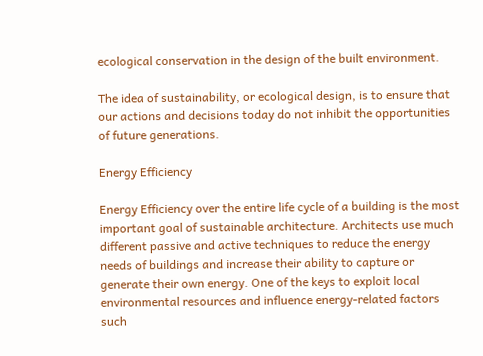ecological conservation in the design of the built environment.

The idea of sustainability, or ecological design, is to ensure that our actions and decisions today do not inhibit the opportunities of future generations.

Energy Efficiency

Energy Efficiency over the entire life cycle of a building is the most important goal of sustainable architecture. Architects use much different passive and active techniques to reduce the energy needs of buildings and increase their ability to capture or generate their own energy. One of the keys to exploit local environmental resources and influence energy-related factors such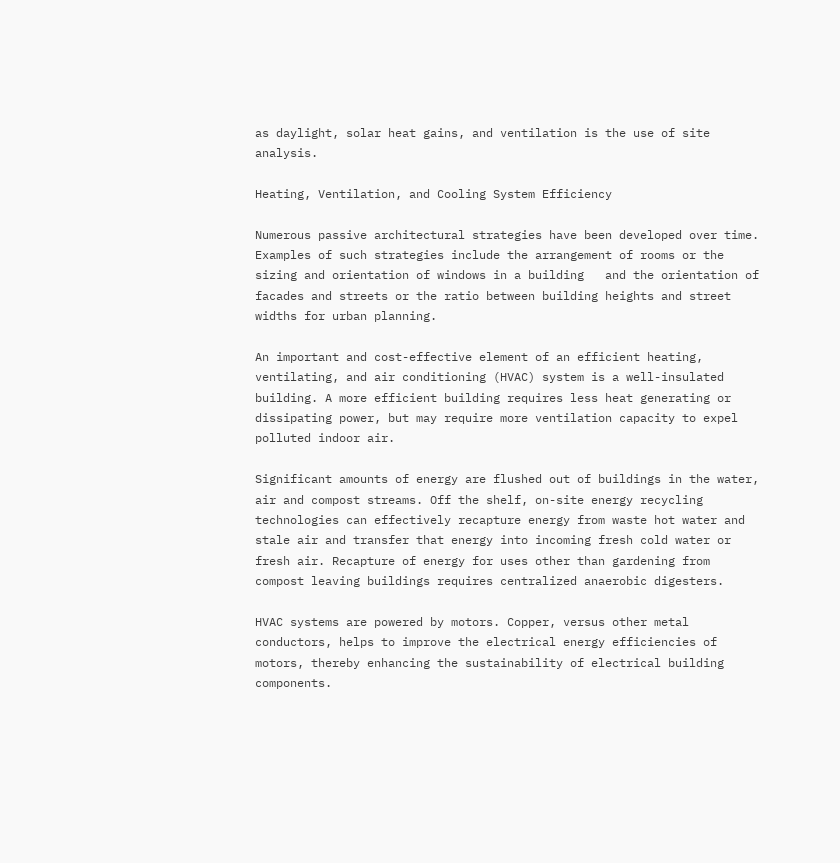as daylight, solar heat gains, and ventilation is the use of site analysis.

Heating, Ventilation, and Cooling System Efficiency

Numerous passive architectural strategies have been developed over time. Examples of such strategies include the arrangement of rooms or the sizing and orientation of windows in a building   and the orientation of facades and streets or the ratio between building heights and street widths for urban planning.

An important and cost-effective element of an efficient heating, ventilating, and air conditioning (HVAC) system is a well-insulated building. A more efficient building requires less heat generating or dissipating power, but may require more ventilation capacity to expel polluted indoor air.

Significant amounts of energy are flushed out of buildings in the water, air and compost streams. Off the shelf, on-site energy recycling technologies can effectively recapture energy from waste hot water and stale air and transfer that energy into incoming fresh cold water or fresh air. Recapture of energy for uses other than gardening from compost leaving buildings requires centralized anaerobic digesters.

HVAC systems are powered by motors. Copper, versus other metal conductors, helps to improve the electrical energy efficiencies of motors, thereby enhancing the sustainability of electrical building components.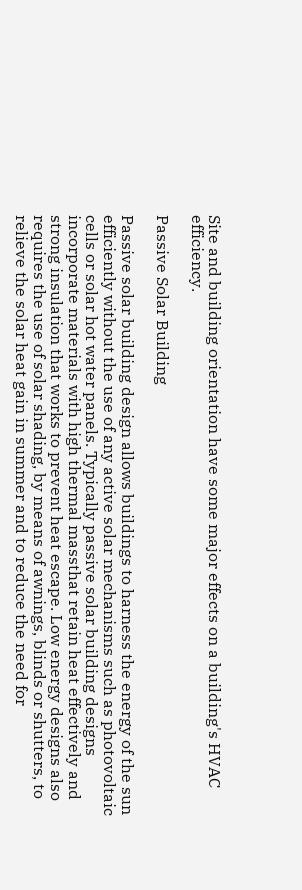Site and building orientation have some major effects on a building's HVAC efficiency.

Passive Solar Building

Passive solar building design allows buildings to harness the energy of the sun efficiently without the use of any active solar mechanisms such as photovoltaic cells or solar hot water panels. Typically passive solar building designs incorporate materials with high thermal massthat retain heat effectively and strong insulation that works to prevent heat escape. Low energy designs also requires the use of solar shading, by means of awnings, blinds or shutters, to relieve the solar heat gain in summer and to reduce the need for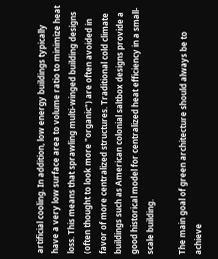artificial cooling. In addition, low energy buildings typically have a very low surface area to volume ratio to minimize heat loss. This means that sprawling multi-winged building designs (often thought to look more "organic") are often avoided in favor of more centralized structures. Traditional cold climate buildings such as American colonial saltbox designs provide a good historical model for centralized heat efficiency in a small-scale building.

The main goal of green architecture should always be to achieve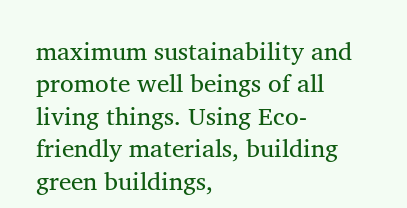maximum sustainability and promote well beings of all living things. Using Eco-friendly materials, building green buildings,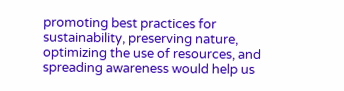promoting best practices for sustainability, preserving nature, optimizing the use of resources, and spreading awareness would help us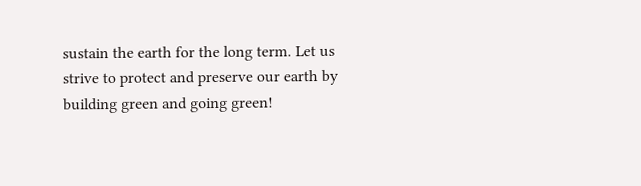sustain the earth for the long term. Let us strive to protect and preserve our earth by building green and going green!